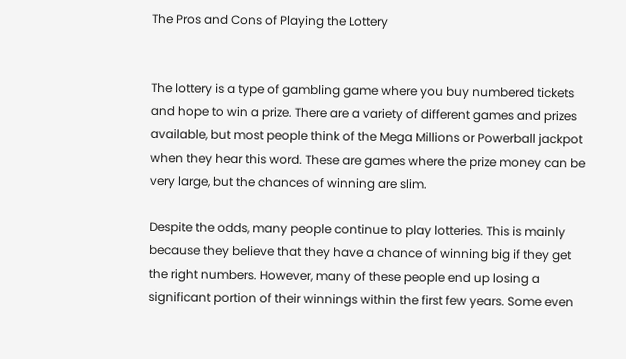The Pros and Cons of Playing the Lottery


The lottery is a type of gambling game where you buy numbered tickets and hope to win a prize. There are a variety of different games and prizes available, but most people think of the Mega Millions or Powerball jackpot when they hear this word. These are games where the prize money can be very large, but the chances of winning are slim.

Despite the odds, many people continue to play lotteries. This is mainly because they believe that they have a chance of winning big if they get the right numbers. However, many of these people end up losing a significant portion of their winnings within the first few years. Some even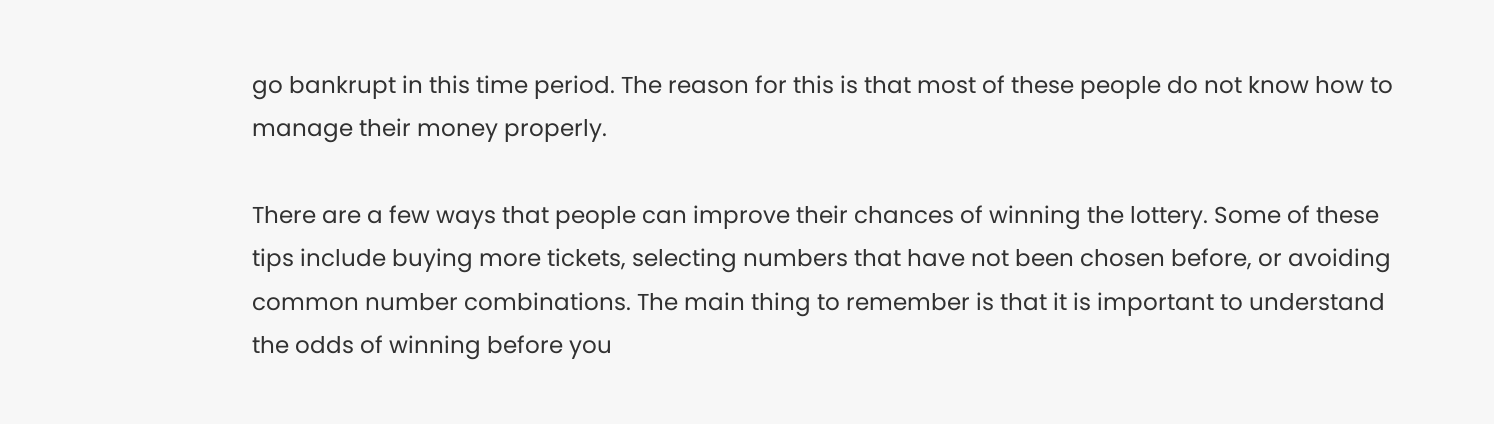go bankrupt in this time period. The reason for this is that most of these people do not know how to manage their money properly.

There are a few ways that people can improve their chances of winning the lottery. Some of these tips include buying more tickets, selecting numbers that have not been chosen before, or avoiding common number combinations. The main thing to remember is that it is important to understand the odds of winning before you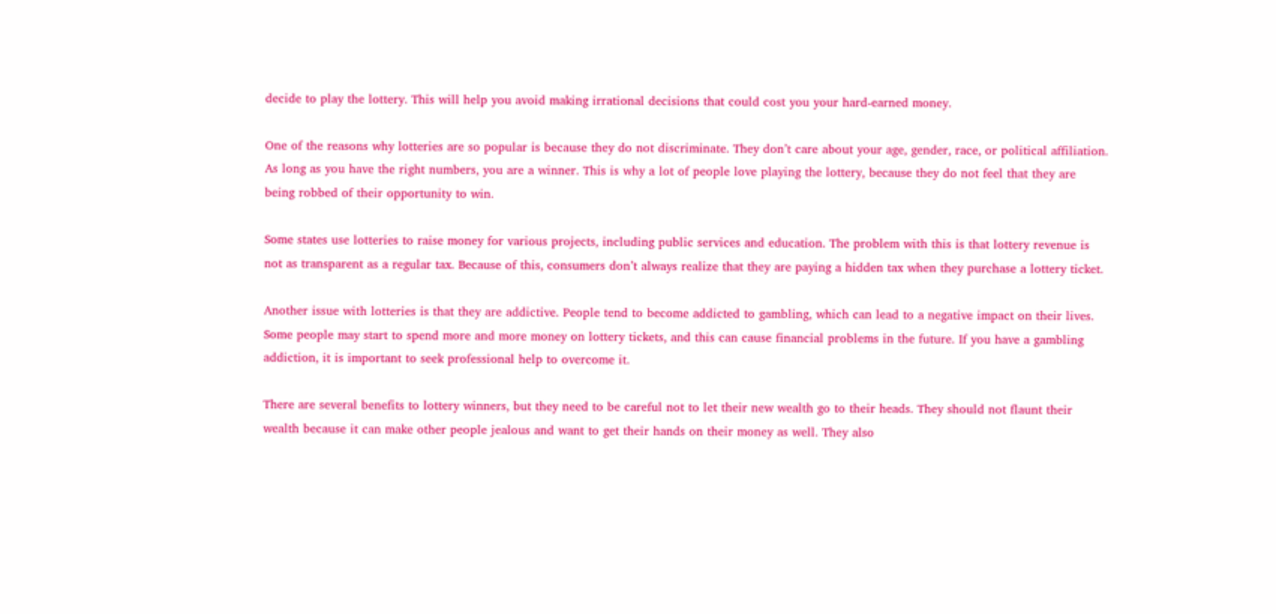decide to play the lottery. This will help you avoid making irrational decisions that could cost you your hard-earned money.

One of the reasons why lotteries are so popular is because they do not discriminate. They don’t care about your age, gender, race, or political affiliation. As long as you have the right numbers, you are a winner. This is why a lot of people love playing the lottery, because they do not feel that they are being robbed of their opportunity to win.

Some states use lotteries to raise money for various projects, including public services and education. The problem with this is that lottery revenue is not as transparent as a regular tax. Because of this, consumers don’t always realize that they are paying a hidden tax when they purchase a lottery ticket.

Another issue with lotteries is that they are addictive. People tend to become addicted to gambling, which can lead to a negative impact on their lives. Some people may start to spend more and more money on lottery tickets, and this can cause financial problems in the future. If you have a gambling addiction, it is important to seek professional help to overcome it.

There are several benefits to lottery winners, but they need to be careful not to let their new wealth go to their heads. They should not flaunt their wealth because it can make other people jealous and want to get their hands on their money as well. They also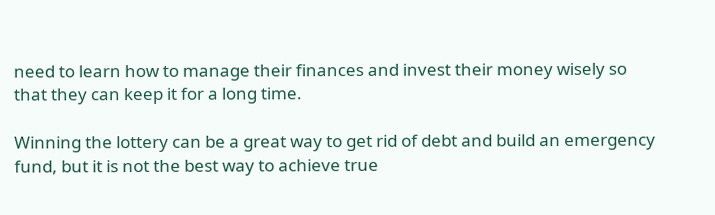need to learn how to manage their finances and invest their money wisely so that they can keep it for a long time.

Winning the lottery can be a great way to get rid of debt and build an emergency fund, but it is not the best way to achieve true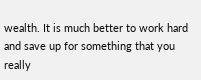wealth. It is much better to work hard and save up for something that you really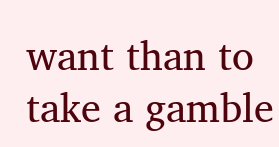want than to take a gamble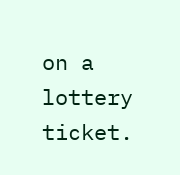on a lottery ticket.